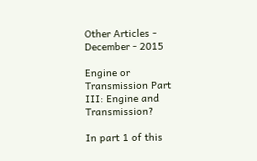Other Articles - December - 2015

Engine or Transmission Part III: Engine and Transmission?

In part 1 of this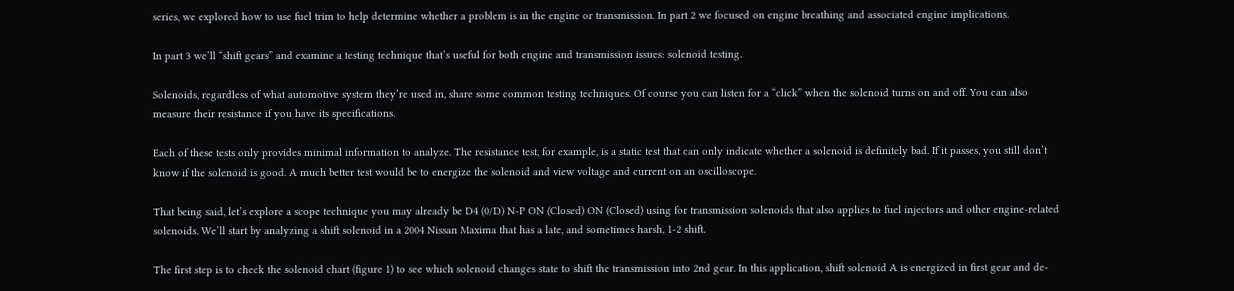series, we explored how to use fuel trim to help determine whether a problem is in the engine or transmission. In part 2 we focused on engine breathing and associated engine implications.

In part 3 we’ll “shift gears” and examine a testing technique that’s useful for both engine and transmission issues: solenoid testing.

Solenoids, regardless of what automotive system they’re used in, share some common testing techniques. Of course you can listen for a “click” when the solenoid turns on and off. You can also measure their resistance if you have its specifications.

Each of these tests only provides minimal information to analyze. The resistance test, for example, is a static test that can only indicate whether a solenoid is definitely bad. If it passes, you still don’t know if the solenoid is good. A much better test would be to energize the solenoid and view voltage and current on an oscilloscope.

That being said, let’s explore a scope technique you may already be D4 (0/D) N-P ON (Closed) ON (Closed) using for transmission solenoids that also applies to fuel injectors and other engine-related solenoids. We’ll start by analyzing a shift solenoid in a 2004 Nissan Maxima that has a late, and sometimes harsh, 1-2 shift.

The first step is to check the solenoid chart (figure 1) to see which solenoid changes state to shift the transmission into 2nd gear. In this application, shift solenoid A is energized in first gear and de-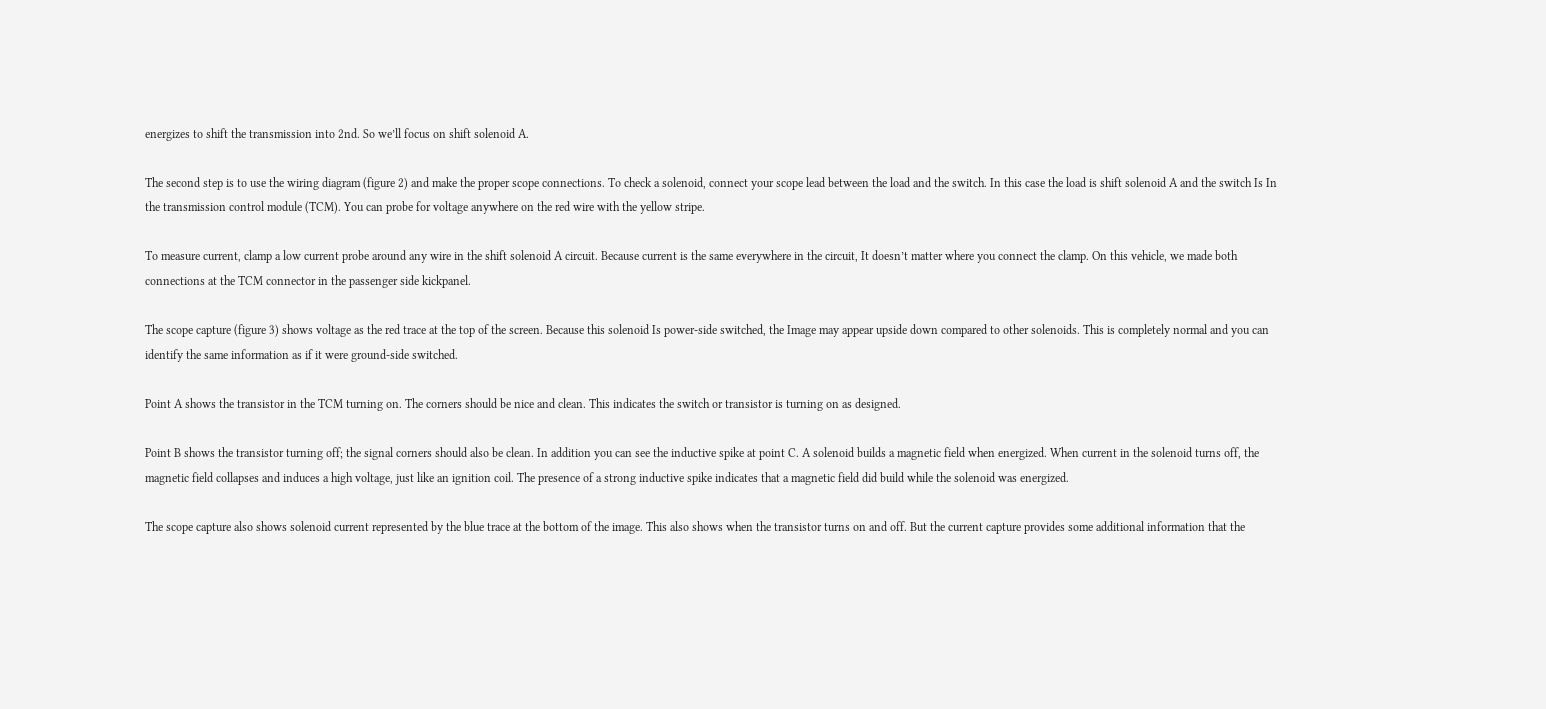energizes to shift the transmission into 2nd. So we’ll focus on shift solenoid A.

The second step is to use the wiring diagram (figure 2) and make the proper scope connections. To check a solenoid, connect your scope lead between the load and the switch. In this case the load is shift solenoid A and the switch Is In the transmission control module (TCM). You can probe for voltage anywhere on the red wire with the yellow stripe.

To measure current, clamp a low current probe around any wire in the shift solenoid A circuit. Because current is the same everywhere in the circuit, It doesn’t matter where you connect the clamp. On this vehicle, we made both connections at the TCM connector in the passenger side kickpanel.

The scope capture (figure 3) shows voltage as the red trace at the top of the screen. Because this solenoid Is power-side switched, the Image may appear upside down compared to other solenoids. This is completely normal and you can identify the same information as if it were ground-side switched.

Point A shows the transistor in the TCM turning on. The corners should be nice and clean. This indicates the switch or transistor is turning on as designed.

Point B shows the transistor turning off; the signal corners should also be clean. In addition you can see the inductive spike at point C. A solenoid builds a magnetic field when energized. When current in the solenoid turns off, the magnetic field collapses and induces a high voltage, just like an ignition coil. The presence of a strong inductive spike indicates that a magnetic field did build while the solenoid was energized.

The scope capture also shows solenoid current represented by the blue trace at the bottom of the image. This also shows when the transistor turns on and off. But the current capture provides some additional information that the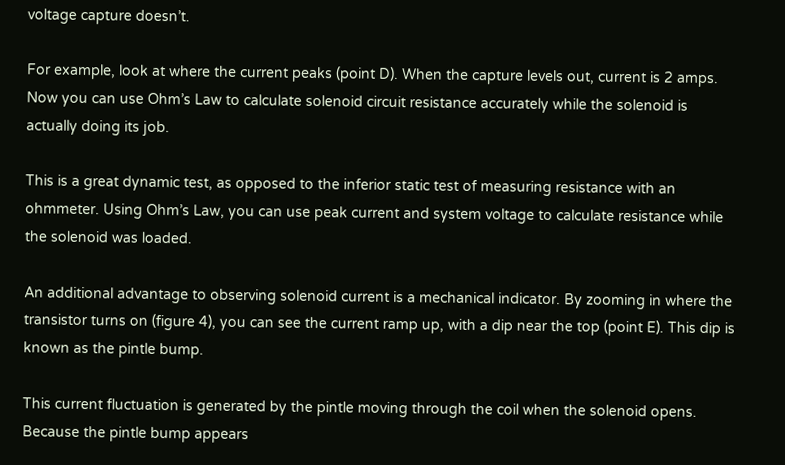voltage capture doesn’t.

For example, look at where the current peaks (point D). When the capture levels out, current is 2 amps. Now you can use Ohm’s Law to calculate solenoid circuit resistance accurately while the solenoid is actually doing its job.

This is a great dynamic test, as opposed to the inferior static test of measuring resistance with an ohmmeter. Using Ohm’s Law, you can use peak current and system voltage to calculate resistance while the solenoid was loaded.

An additional advantage to observing solenoid current is a mechanical indicator. By zooming in where the transistor turns on (figure 4), you can see the current ramp up, with a dip near the top (point E). This dip is known as the pintle bump.

This current fluctuation is generated by the pintle moving through the coil when the solenoid opens. Because the pintle bump appears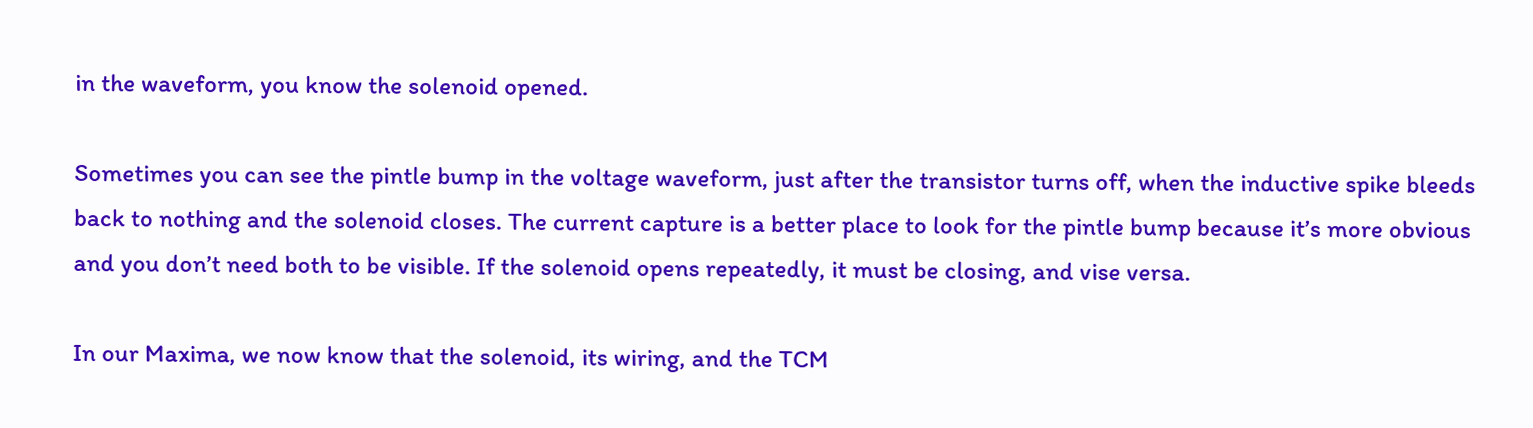in the waveform, you know the solenoid opened.

Sometimes you can see the pintle bump in the voltage waveform, just after the transistor turns off, when the inductive spike bleeds back to nothing and the solenoid closes. The current capture is a better place to look for the pintle bump because it’s more obvious and you don’t need both to be visible. If the solenoid opens repeatedly, it must be closing, and vise versa.

In our Maxima, we now know that the solenoid, its wiring, and the TCM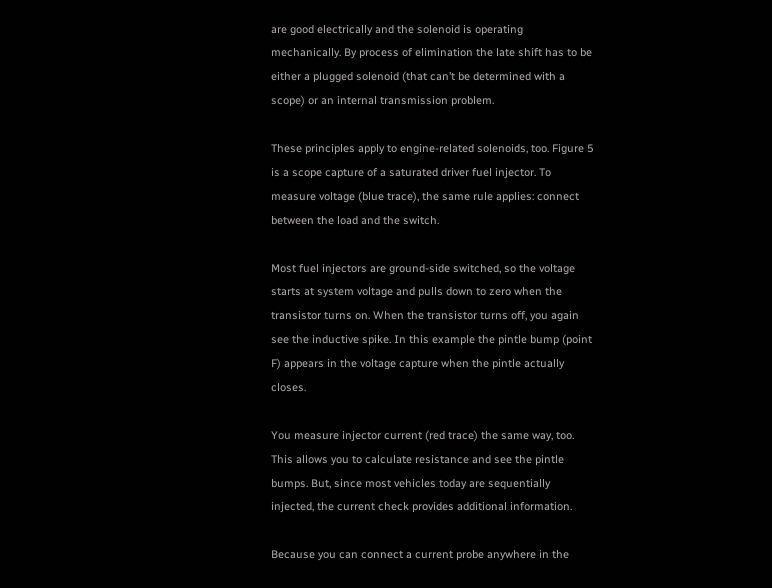are good electrically and the solenoid is operating mechanically. By process of elimination the late shift has to be either a plugged solenoid (that can’t be determined with a scope) or an internal transmission problem.

These principles apply to engine-related solenoids, too. Figure 5 is a scope capture of a saturated driver fuel injector. To measure voltage (blue trace), the same rule applies: connect between the load and the switch.

Most fuel injectors are ground-side switched, so the voltage starts at system voltage and pulls down to zero when the transistor turns on. When the transistor turns off, you again see the inductive spike. In this example the pintle bump (point F) appears in the voltage capture when the pintle actually closes.

You measure injector current (red trace) the same way, too. This allows you to calculate resistance and see the pintle bumps. But, since most vehicles today are sequentially injected, the current check provides additional information.

Because you can connect a current probe anywhere in the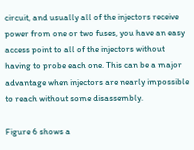circuit, and usually all of the injectors receive power from one or two fuses, you have an easy access point to all of the injectors without having to probe each one. This can be a major advantage when injectors are nearly impossible to reach without some disassembly.

Figure 6 shows a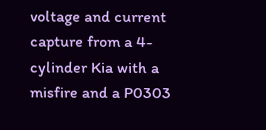voltage and current capture from a 4-cylinder Kia with a misfire and a P0303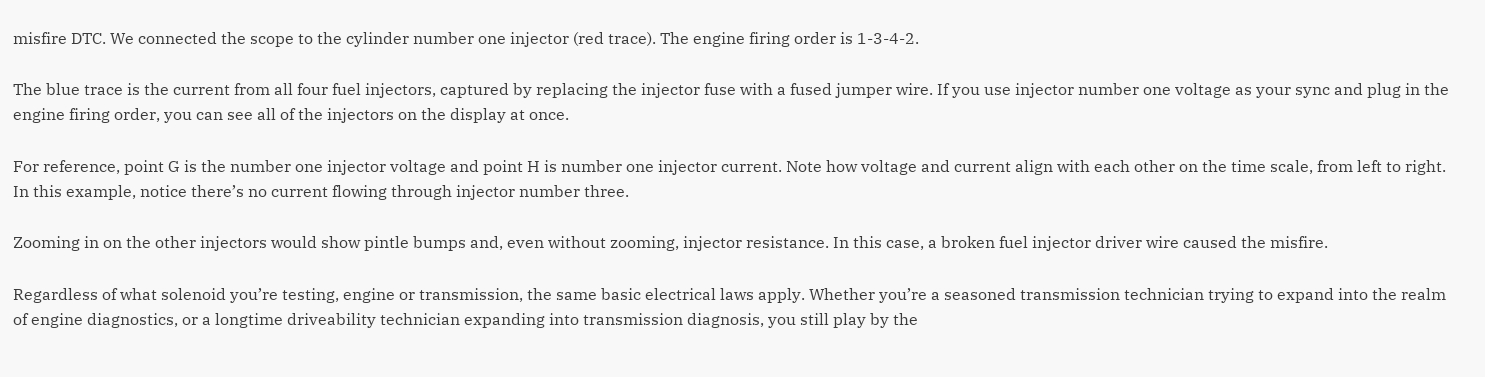misfire DTC. We connected the scope to the cylinder number one injector (red trace). The engine firing order is 1-3-4-2.

The blue trace is the current from all four fuel injectors, captured by replacing the injector fuse with a fused jumper wire. If you use injector number one voltage as your sync and plug in the engine firing order, you can see all of the injectors on the display at once.

For reference, point G is the number one injector voltage and point H is number one injector current. Note how voltage and current align with each other on the time scale, from left to right. In this example, notice there’s no current flowing through injector number three.

Zooming in on the other injectors would show pintle bumps and, even without zooming, injector resistance. In this case, a broken fuel injector driver wire caused the misfire.

Regardless of what solenoid you’re testing, engine or transmission, the same basic electrical laws apply. Whether you’re a seasoned transmission technician trying to expand into the realm of engine diagnostics, or a longtime driveability technician expanding into transmission diagnosis, you still play by the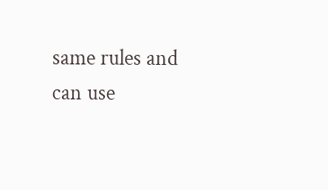same rules and can use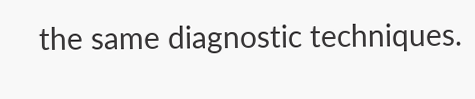the same diagnostic techniques.